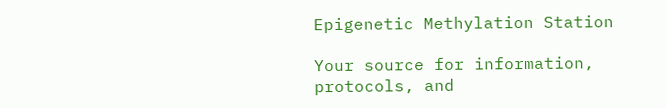Epigenetic Methylation Station

Your source for information, protocols, and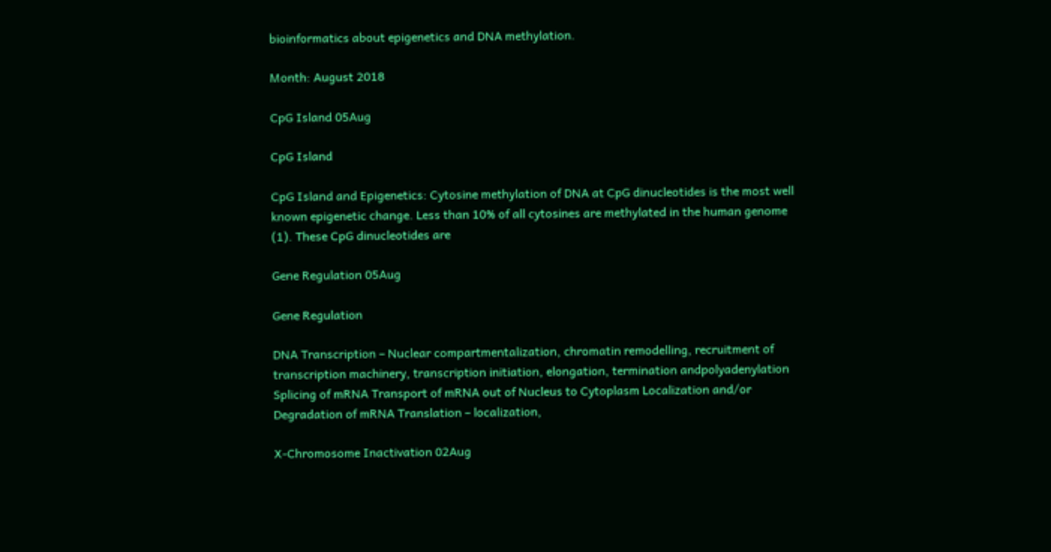bioinformatics about epigenetics and DNA methylation.

Month: August 2018

CpG Island 05Aug

CpG Island

CpG Island and Epigenetics: Cytosine methylation of DNA at CpG dinucleotides is the most well known epigenetic change. Less than 10% of all cytosines are methylated in the human genome (1). These CpG dinucleotides are

Gene Regulation 05Aug

Gene Regulation

DNA Transcription – Nuclear compartmentalization, chromatin remodelling, recruitment of transcription machinery, transcription initiation, elongation, termination andpolyadenylation Splicing of mRNA Transport of mRNA out of Nucleus to Cytoplasm Localization and/or Degradation of mRNA Translation – localization,

X-Chromosome Inactivation 02Aug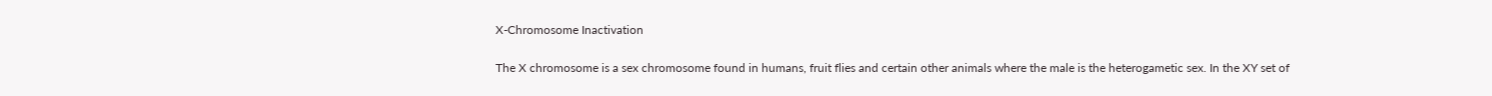X-Chromosome Inactivation

The X chromosome is a sex chromosome found in humans, fruit flies and certain other animals where the male is the heterogametic sex. In the XY set of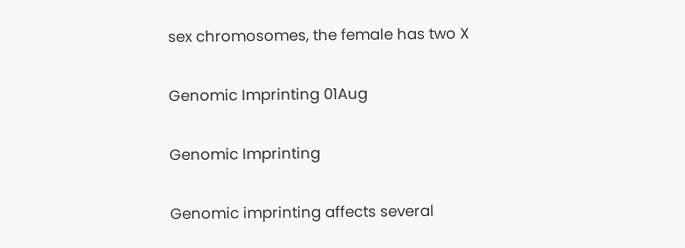sex chromosomes, the female has two X

Genomic Imprinting 01Aug

Genomic Imprinting

Genomic imprinting affects several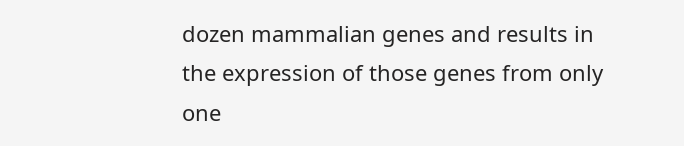dozen mammalian genes and results in the expression of those genes from only one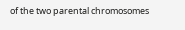of the two parental chromosomes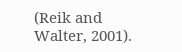(Reik and Walter, 2001).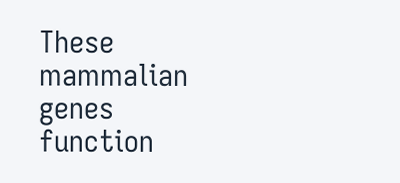These mammalian genes function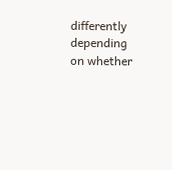differently depending on whether